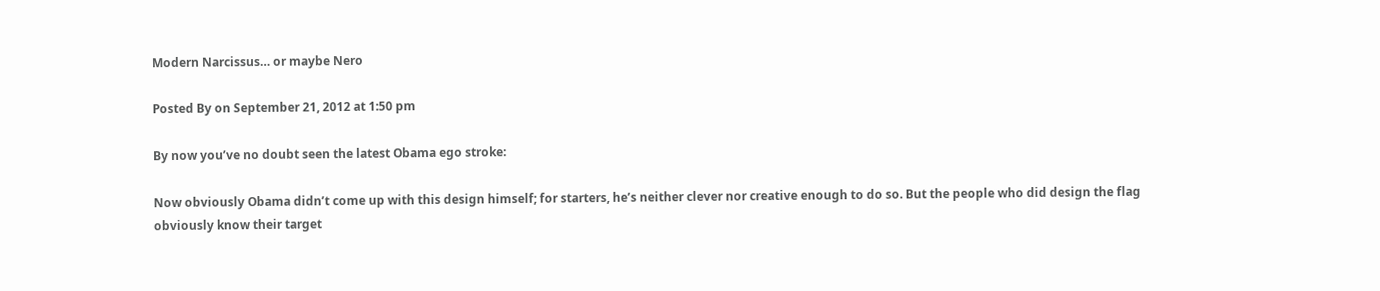Modern Narcissus… or maybe Nero

Posted By on September 21, 2012 at 1:50 pm

By now you’ve no doubt seen the latest Obama ego stroke:

Now obviously Obama didn’t come up with this design himself; for starters, he’s neither clever nor creative enough to do so. But the people who did design the flag obviously know their target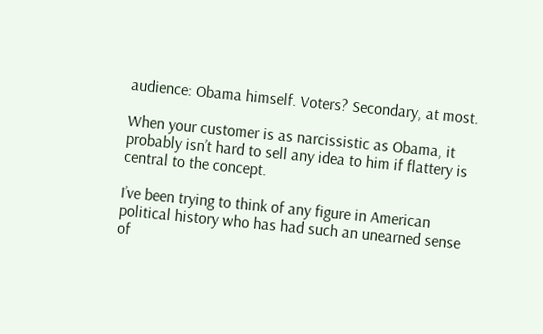audience: Obama himself. Voters? Secondary, at most.

When your customer is as narcissistic as Obama, it probably isn’t hard to sell any idea to him if flattery is central to the concept.

I’ve been trying to think of any figure in American political history who has had such an unearned sense of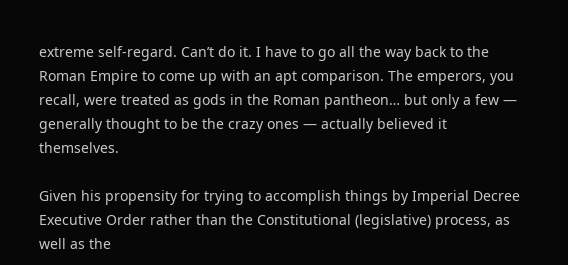extreme self-regard. Can’t do it. I have to go all the way back to the Roman Empire to come up with an apt comparison. The emperors, you recall, were treated as gods in the Roman pantheon… but only a few — generally thought to be the crazy ones — actually believed it themselves.

Given his propensity for trying to accomplish things by Imperial Decree Executive Order rather than the Constitutional (legislative) process, as well as the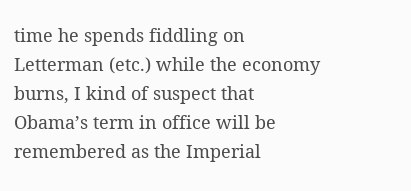time he spends fiddling on Letterman (etc.) while the economy burns, I kind of suspect that Obama’s term in office will be remembered as the Imperial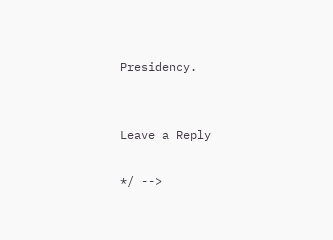Presidency.


Leave a Reply

*/ -->